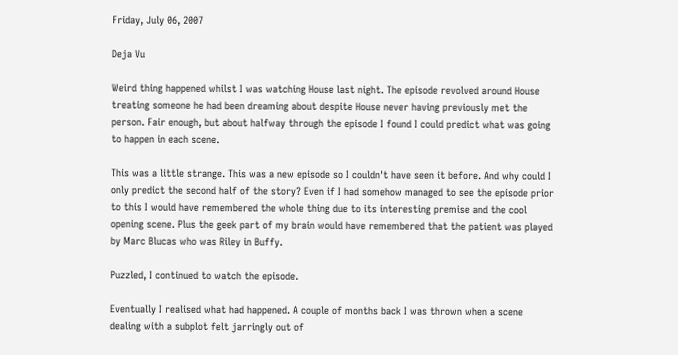Friday, July 06, 2007

Deja Vu

Weird thing happened whilst I was watching House last night. The episode revolved around House treating someone he had been dreaming about despite House never having previously met the person. Fair enough, but about halfway through the episode I found I could predict what was going to happen in each scene.

This was a little strange. This was a new episode so I couldn't have seen it before. And why could I only predict the second half of the story? Even if I had somehow managed to see the episode prior to this I would have remembered the whole thing due to its interesting premise and the cool opening scene. Plus the geek part of my brain would have remembered that the patient was played by Marc Blucas who was Riley in Buffy.

Puzzled, I continued to watch the episode.

Eventually I realised what had happened. A couple of months back I was thrown when a scene dealing with a subplot felt jarringly out of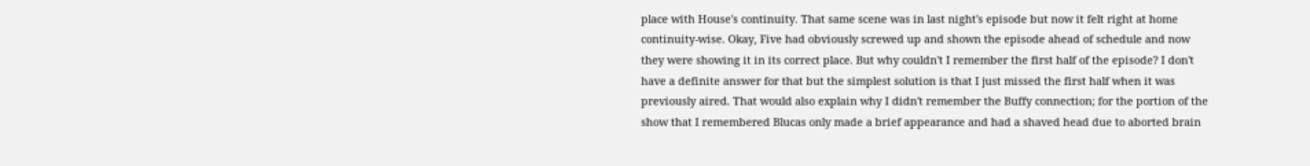place with House's continuity. That same scene was in last night's episode but now it felt right at home continuity-wise. Okay, Five had obviously screwed up and shown the episode ahead of schedule and now they were showing it in its correct place. But why couldn't I remember the first half of the episode? I don't have a definite answer for that but the simplest solution is that I just missed the first half when it was previously aired. That would also explain why I didn't remember the Buffy connection; for the portion of the show that I remembered Blucas only made a brief appearance and had a shaved head due to aborted brain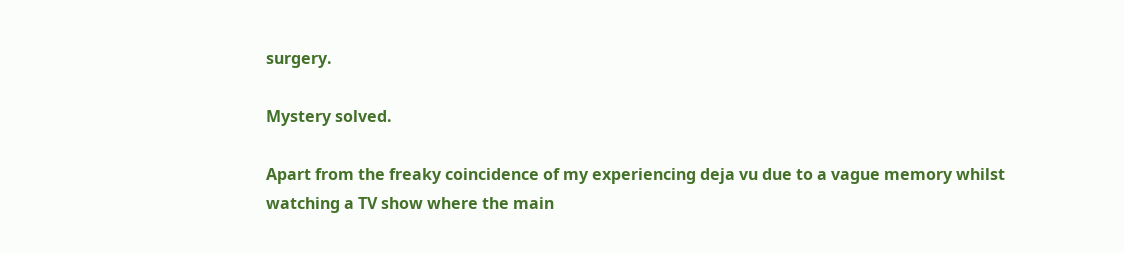surgery.

Mystery solved.

Apart from the freaky coincidence of my experiencing deja vu due to a vague memory whilst watching a TV show where the main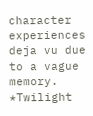character experiences deja vu due to a vague memory. *Twilight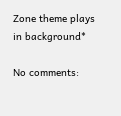Zone theme plays in background*

No comments: